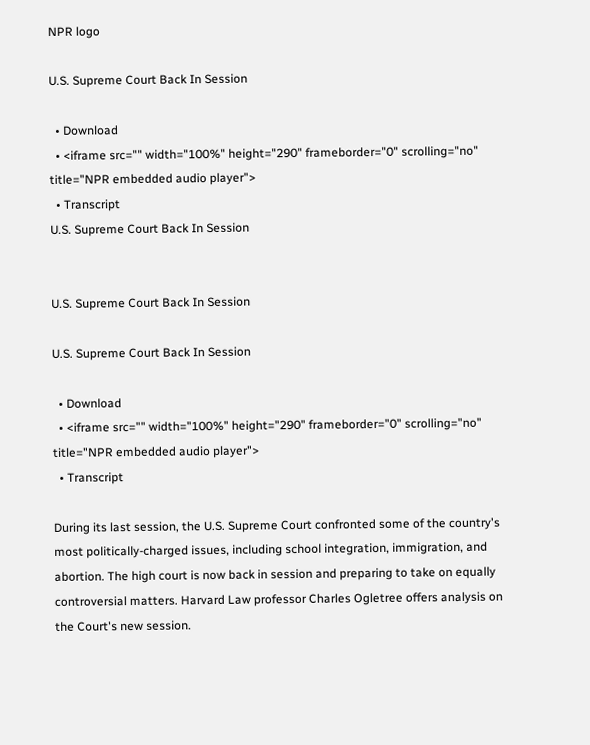NPR logo

U.S. Supreme Court Back In Session

  • Download
  • <iframe src="" width="100%" height="290" frameborder="0" scrolling="no" title="NPR embedded audio player">
  • Transcript
U.S. Supreme Court Back In Session


U.S. Supreme Court Back In Session

U.S. Supreme Court Back In Session

  • Download
  • <iframe src="" width="100%" height="290" frameborder="0" scrolling="no" title="NPR embedded audio player">
  • Transcript

During its last session, the U.S. Supreme Court confronted some of the country's most politically-charged issues, including school integration, immigration, and abortion. The high court is now back in session and preparing to take on equally controversial matters. Harvard Law professor Charles Ogletree offers analysis on the Court's new session.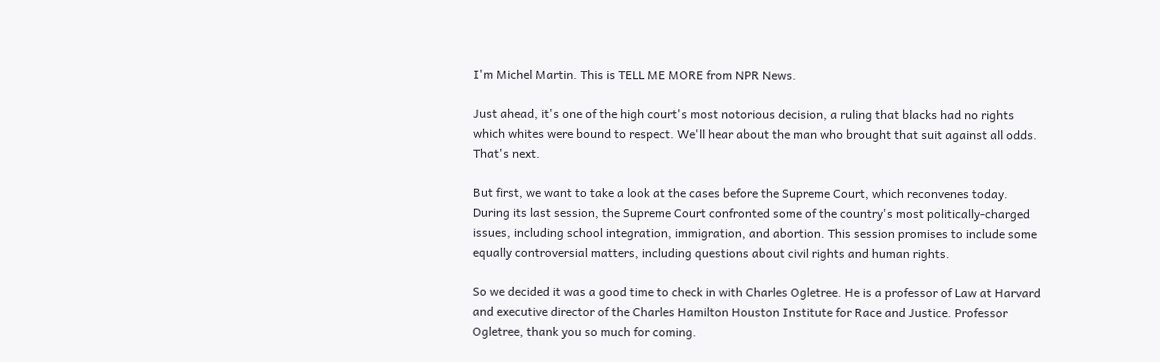I'm Michel Martin. This is TELL ME MORE from NPR News.

Just ahead, it's one of the high court's most notorious decision, a ruling that blacks had no rights which whites were bound to respect. We'll hear about the man who brought that suit against all odds. That's next.

But first, we want to take a look at the cases before the Supreme Court, which reconvenes today. During its last session, the Supreme Court confronted some of the country's most politically-charged issues, including school integration, immigration, and abortion. This session promises to include some equally controversial matters, including questions about civil rights and human rights.

So we decided it was a good time to check in with Charles Ogletree. He is a professor of Law at Harvard and executive director of the Charles Hamilton Houston Institute for Race and Justice. Professor Ogletree, thank you so much for coming.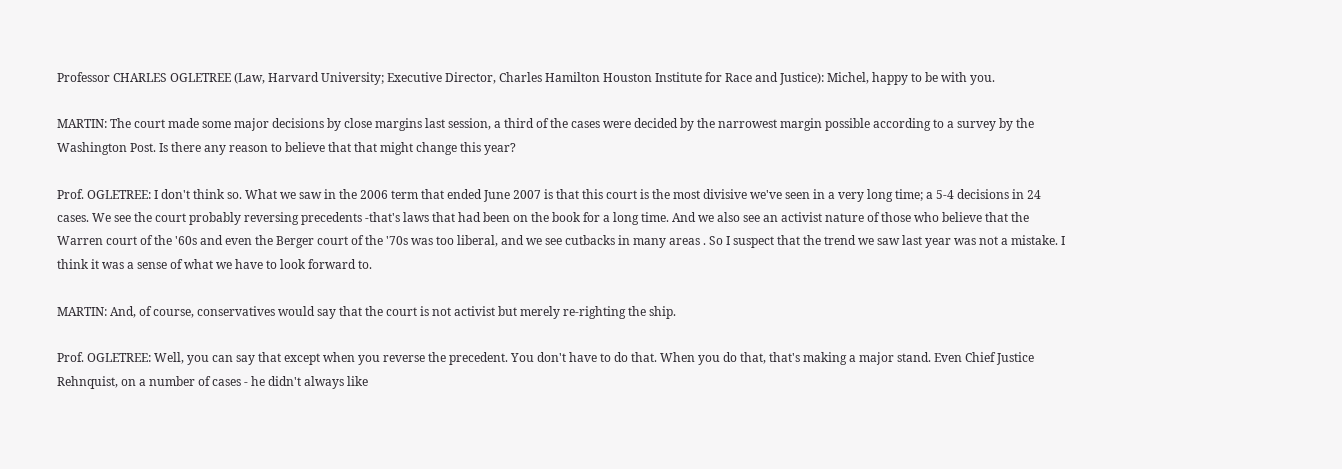Professor CHARLES OGLETREE (Law, Harvard University; Executive Director, Charles Hamilton Houston Institute for Race and Justice): Michel, happy to be with you.

MARTIN: The court made some major decisions by close margins last session, a third of the cases were decided by the narrowest margin possible according to a survey by the Washington Post. Is there any reason to believe that that might change this year?

Prof. OGLETREE: I don't think so. What we saw in the 2006 term that ended June 2007 is that this court is the most divisive we've seen in a very long time; a 5-4 decisions in 24 cases. We see the court probably reversing precedents -that's laws that had been on the book for a long time. And we also see an activist nature of those who believe that the Warren court of the '60s and even the Berger court of the '70s was too liberal, and we see cutbacks in many areas . So I suspect that the trend we saw last year was not a mistake. I think it was a sense of what we have to look forward to.

MARTIN: And, of course, conservatives would say that the court is not activist but merely re-righting the ship.

Prof. OGLETREE: Well, you can say that except when you reverse the precedent. You don't have to do that. When you do that, that's making a major stand. Even Chief Justice Rehnquist, on a number of cases - he didn't always like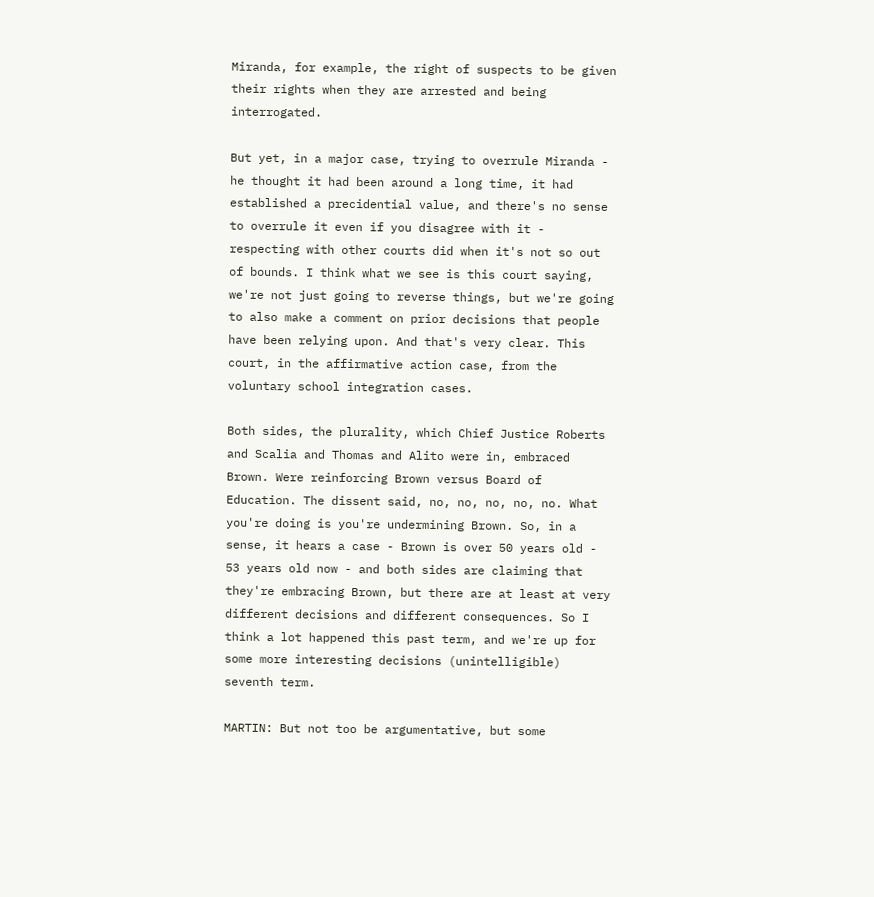Miranda, for example, the right of suspects to be given their rights when they are arrested and being interrogated.

But yet, in a major case, trying to overrule Miranda - he thought it had been around a long time, it had established a precidential value, and there's no sense to overrule it even if you disagree with it - respecting with other courts did when it's not so out of bounds. I think what we see is this court saying, we're not just going to reverse things, but we're going to also make a comment on prior decisions that people have been relying upon. And that's very clear. This court, in the affirmative action case, from the voluntary school integration cases.

Both sides, the plurality, which Chief Justice Roberts and Scalia and Thomas and Alito were in, embraced Brown. Were reinforcing Brown versus Board of Education. The dissent said, no, no, no, no, no. What you're doing is you're undermining Brown. So, in a sense, it hears a case - Brown is over 50 years old - 53 years old now - and both sides are claiming that they're embracing Brown, but there are at least at very different decisions and different consequences. So I think a lot happened this past term, and we're up for some more interesting decisions (unintelligible) seventh term.

MARTIN: But not too be argumentative, but some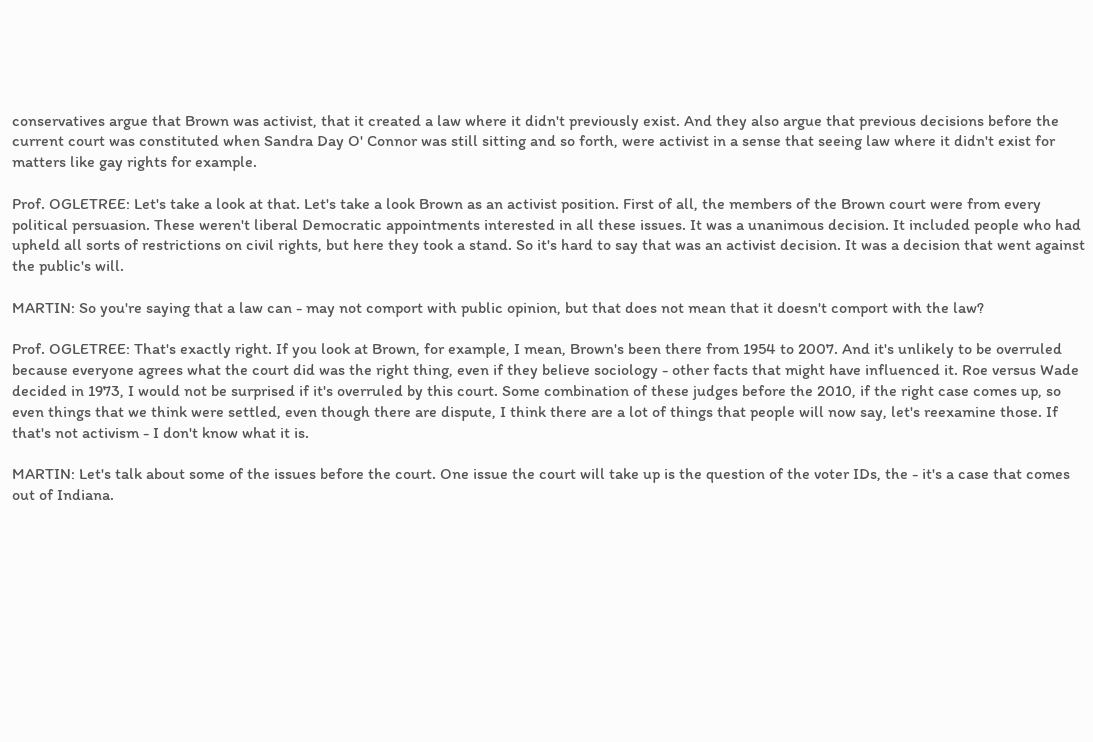conservatives argue that Brown was activist, that it created a law where it didn't previously exist. And they also argue that previous decisions before the current court was constituted when Sandra Day O' Connor was still sitting and so forth, were activist in a sense that seeing law where it didn't exist for matters like gay rights for example.

Prof. OGLETREE: Let's take a look at that. Let's take a look Brown as an activist position. First of all, the members of the Brown court were from every political persuasion. These weren't liberal Democratic appointments interested in all these issues. It was a unanimous decision. It included people who had upheld all sorts of restrictions on civil rights, but here they took a stand. So it's hard to say that was an activist decision. It was a decision that went against the public's will.

MARTIN: So you're saying that a law can - may not comport with public opinion, but that does not mean that it doesn't comport with the law?

Prof. OGLETREE: That's exactly right. If you look at Brown, for example, I mean, Brown's been there from 1954 to 2007. And it's unlikely to be overruled because everyone agrees what the court did was the right thing, even if they believe sociology - other facts that might have influenced it. Roe versus Wade decided in 1973, I would not be surprised if it's overruled by this court. Some combination of these judges before the 2010, if the right case comes up, so even things that we think were settled, even though there are dispute, I think there are a lot of things that people will now say, let's reexamine those. If that's not activism - I don't know what it is.

MARTIN: Let's talk about some of the issues before the court. One issue the court will take up is the question of the voter IDs, the - it's a case that comes out of Indiana.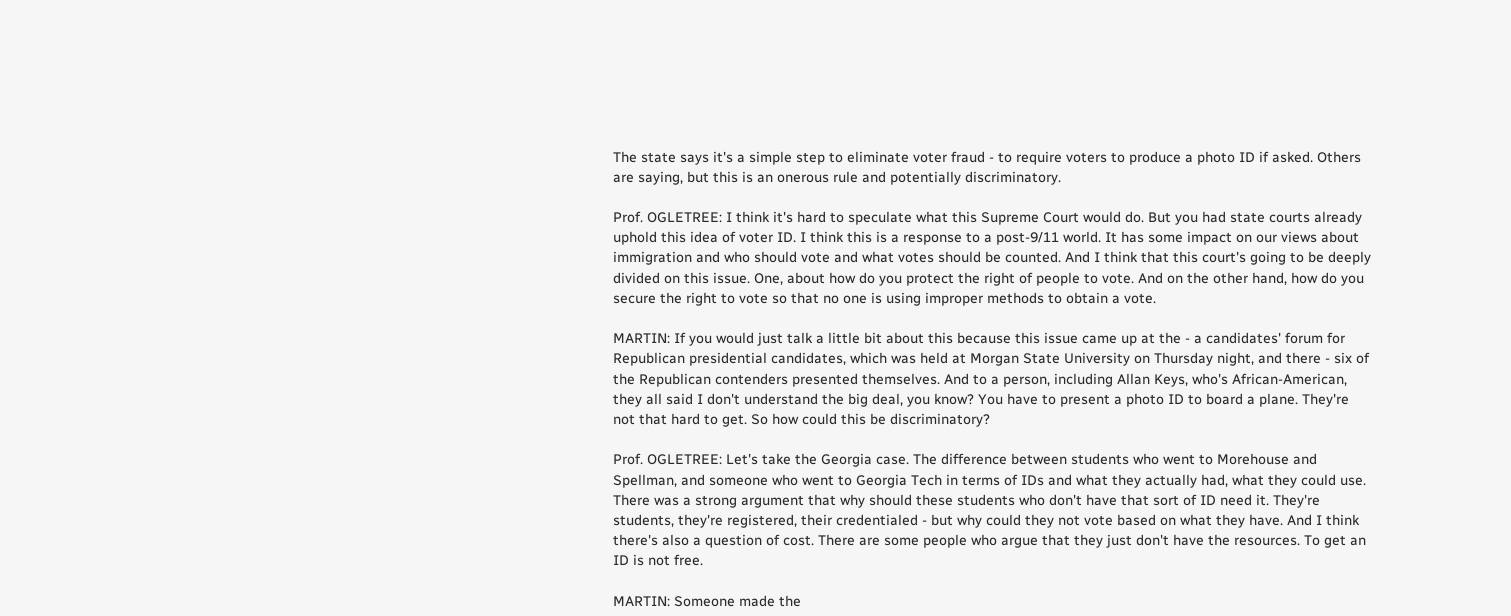The state says it's a simple step to eliminate voter fraud - to require voters to produce a photo ID if asked. Others are saying, but this is an onerous rule and potentially discriminatory.

Prof. OGLETREE: I think it's hard to speculate what this Supreme Court would do. But you had state courts already uphold this idea of voter ID. I think this is a response to a post-9/11 world. It has some impact on our views about immigration and who should vote and what votes should be counted. And I think that this court's going to be deeply divided on this issue. One, about how do you protect the right of people to vote. And on the other hand, how do you secure the right to vote so that no one is using improper methods to obtain a vote.

MARTIN: If you would just talk a little bit about this because this issue came up at the - a candidates' forum for Republican presidential candidates, which was held at Morgan State University on Thursday night, and there - six of the Republican contenders presented themselves. And to a person, including Allan Keys, who's African-American, they all said I don't understand the big deal, you know? You have to present a photo ID to board a plane. They're not that hard to get. So how could this be discriminatory?

Prof. OGLETREE: Let's take the Georgia case. The difference between students who went to Morehouse and Spellman, and someone who went to Georgia Tech in terms of IDs and what they actually had, what they could use. There was a strong argument that why should these students who don't have that sort of ID need it. They're students, they're registered, their credentialed - but why could they not vote based on what they have. And I think there's also a question of cost. There are some people who argue that they just don't have the resources. To get an ID is not free.

MARTIN: Someone made the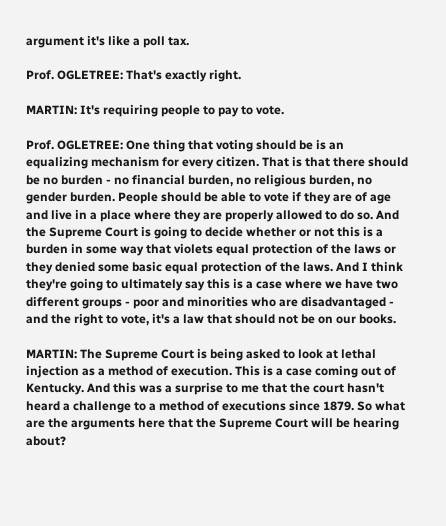argument it's like a poll tax.

Prof. OGLETREE: That's exactly right.

MARTIN: It's requiring people to pay to vote.

Prof. OGLETREE: One thing that voting should be is an equalizing mechanism for every citizen. That is that there should be no burden - no financial burden, no religious burden, no gender burden. People should be able to vote if they are of age and live in a place where they are properly allowed to do so. And the Supreme Court is going to decide whether or not this is a burden in some way that violets equal protection of the laws or they denied some basic equal protection of the laws. And I think they're going to ultimately say this is a case where we have two different groups - poor and minorities who are disadvantaged - and the right to vote, it's a law that should not be on our books.

MARTIN: The Supreme Court is being asked to look at lethal injection as a method of execution. This is a case coming out of Kentucky. And this was a surprise to me that the court hasn't heard a challenge to a method of executions since 1879. So what are the arguments here that the Supreme Court will be hearing about?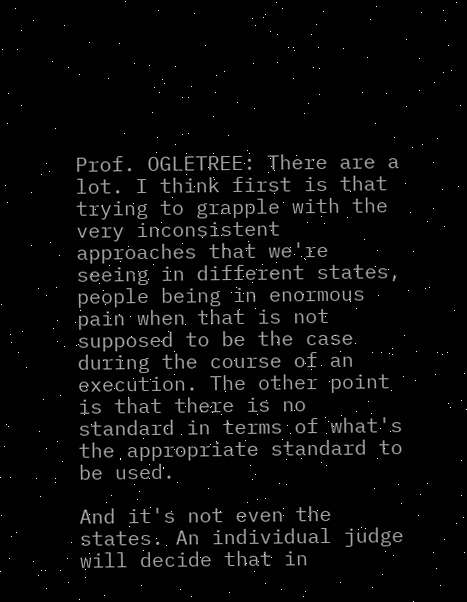Prof. OGLETREE: There are a lot. I think first is that trying to grapple with the very inconsistent approaches that we're seeing in different states, people being in enormous pain when that is not supposed to be the case during the course of an execution. The other point is that there is no standard in terms of what's the appropriate standard to be used.

And it's not even the states. An individual judge will decide that in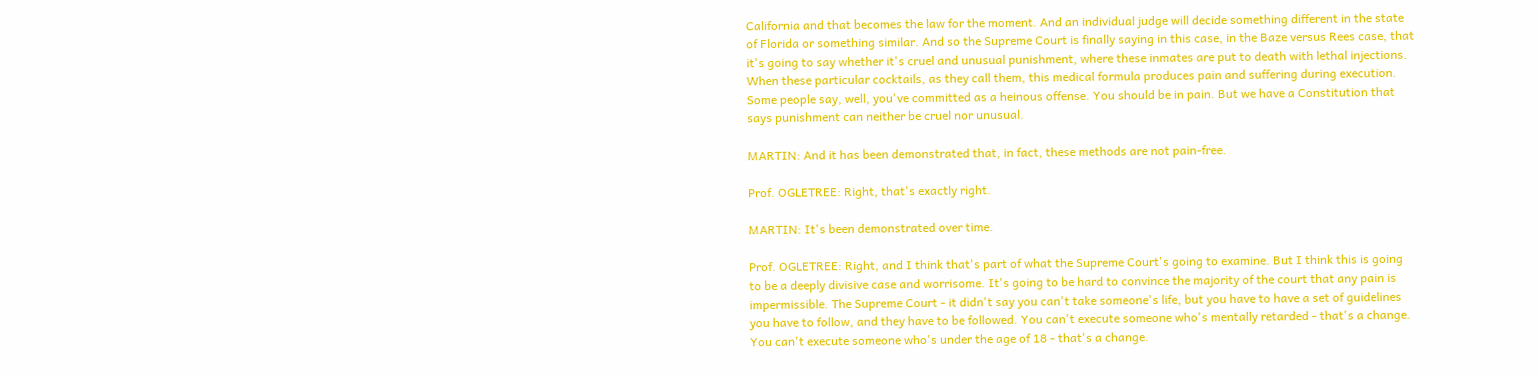California and that becomes the law for the moment. And an individual judge will decide something different in the state of Florida or something similar. And so the Supreme Court is finally saying in this case, in the Baze versus Rees case, that it's going to say whether it's cruel and unusual punishment, where these inmates are put to death with lethal injections. When these particular cocktails, as they call them, this medical formula produces pain and suffering during execution. Some people say, well, you've committed as a heinous offense. You should be in pain. But we have a Constitution that says punishment can neither be cruel nor unusual.

MARTIN: And it has been demonstrated that, in fact, these methods are not pain-free.

Prof. OGLETREE: Right, that's exactly right.

MARTIN: It's been demonstrated over time.

Prof. OGLETREE: Right, and I think that's part of what the Supreme Court's going to examine. But I think this is going to be a deeply divisive case and worrisome. It's going to be hard to convince the majority of the court that any pain is impermissible. The Supreme Court - it didn't say you can't take someone's life, but you have to have a set of guidelines you have to follow, and they have to be followed. You can't execute someone who's mentally retarded - that's a change. You can't execute someone who's under the age of 18 - that's a change.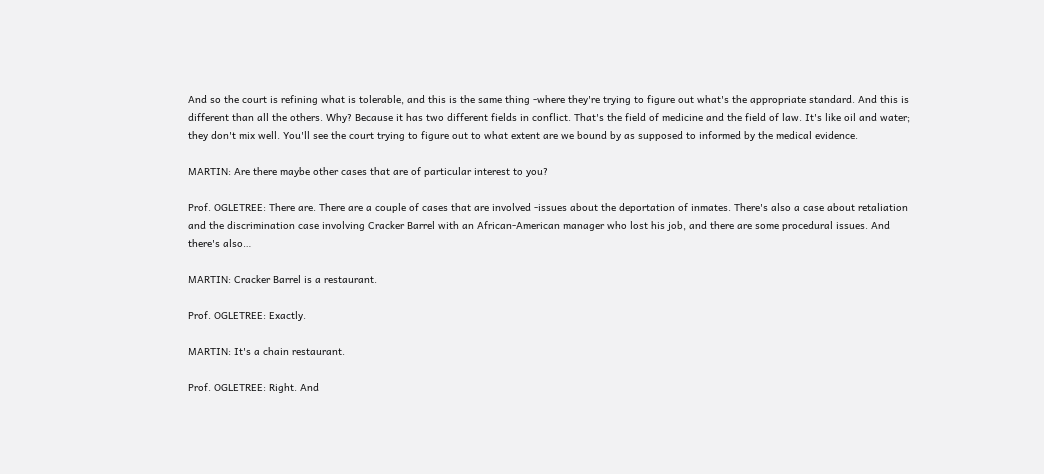And so the court is refining what is tolerable, and this is the same thing -where they're trying to figure out what's the appropriate standard. And this is different than all the others. Why? Because it has two different fields in conflict. That's the field of medicine and the field of law. It's like oil and water; they don't mix well. You'll see the court trying to figure out to what extent are we bound by as supposed to informed by the medical evidence.

MARTIN: Are there maybe other cases that are of particular interest to you?

Prof. OGLETREE: There are. There are a couple of cases that are involved -issues about the deportation of inmates. There's also a case about retaliation and the discrimination case involving Cracker Barrel with an African-American manager who lost his job, and there are some procedural issues. And there's also…

MARTIN: Cracker Barrel is a restaurant.

Prof. OGLETREE: Exactly.

MARTIN: It's a chain restaurant.

Prof. OGLETREE: Right. And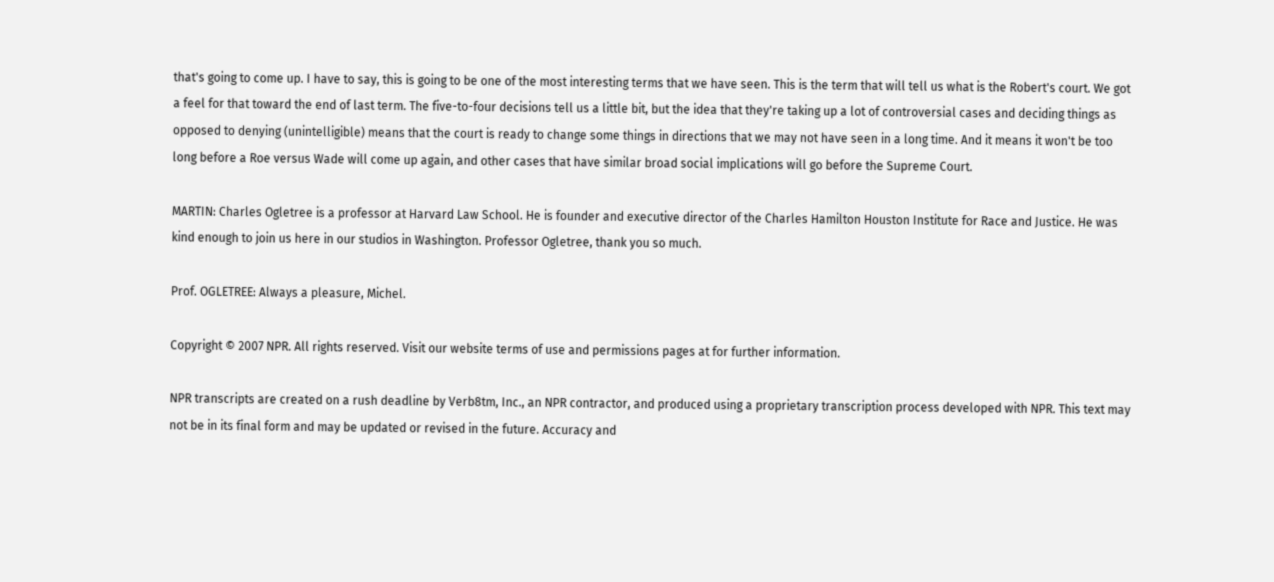that's going to come up. I have to say, this is going to be one of the most interesting terms that we have seen. This is the term that will tell us what is the Robert's court. We got a feel for that toward the end of last term. The five-to-four decisions tell us a little bit, but the idea that they're taking up a lot of controversial cases and deciding things as opposed to denying (unintelligible) means that the court is ready to change some things in directions that we may not have seen in a long time. And it means it won't be too long before a Roe versus Wade will come up again, and other cases that have similar broad social implications will go before the Supreme Court.

MARTIN: Charles Ogletree is a professor at Harvard Law School. He is founder and executive director of the Charles Hamilton Houston Institute for Race and Justice. He was kind enough to join us here in our studios in Washington. Professor Ogletree, thank you so much.

Prof. OGLETREE: Always a pleasure, Michel.

Copyright © 2007 NPR. All rights reserved. Visit our website terms of use and permissions pages at for further information.

NPR transcripts are created on a rush deadline by Verb8tm, Inc., an NPR contractor, and produced using a proprietary transcription process developed with NPR. This text may not be in its final form and may be updated or revised in the future. Accuracy and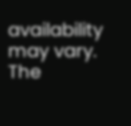availability may vary. The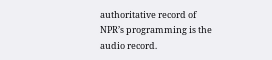authoritative record of NPR’s programming is the audio record.